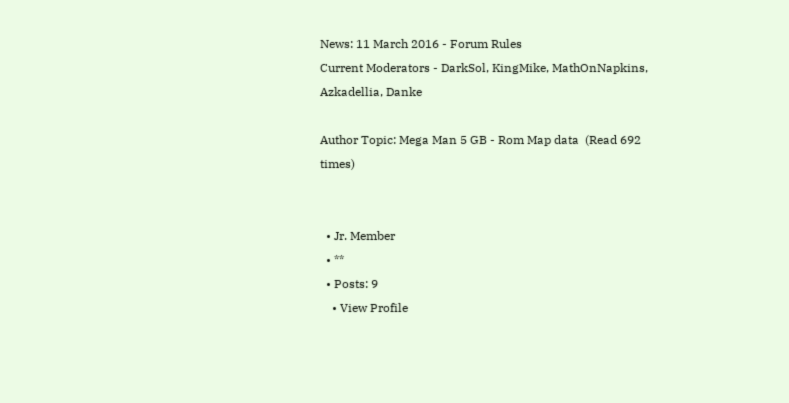News: 11 March 2016 - Forum Rules
Current Moderators - DarkSol, KingMike, MathOnNapkins, Azkadellia, Danke

Author Topic: Mega Man 5 GB - Rom Map data  (Read 692 times)


  • Jr. Member
  • **
  • Posts: 9
    • View Profile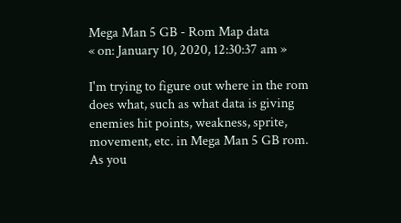Mega Man 5 GB - Rom Map data
« on: January 10, 2020, 12:30:37 am »

I'm trying to figure out where in the rom does what, such as what data is giving enemies hit points, weakness, sprite, movement, etc. in Mega Man 5 GB rom. As you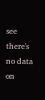see there's no data on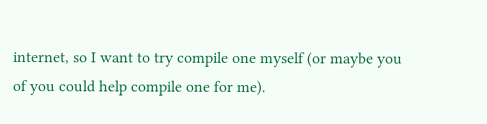internet, so I want to try compile one myself (or maybe you of you could help compile one for me).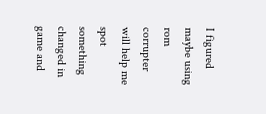I figured maybe using rom corrupter will help me spot something changed in game and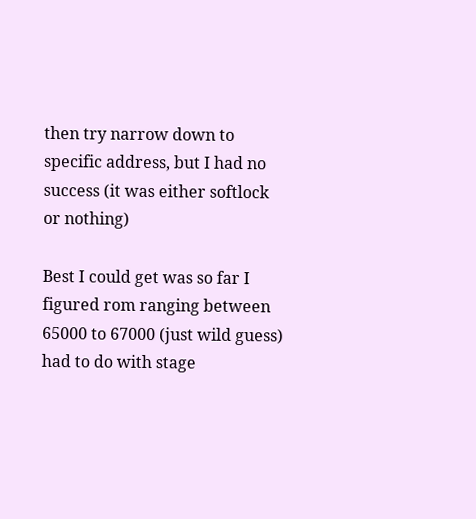then try narrow down to specific address, but I had no success (it was either softlock or nothing)

Best I could get was so far I figured rom ranging between 65000 to 67000 (just wild guess) had to do with stage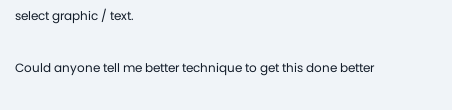select graphic / text.

Could anyone tell me better technique to get this done better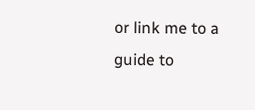or link me to a guide to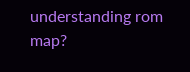understanding rom map?